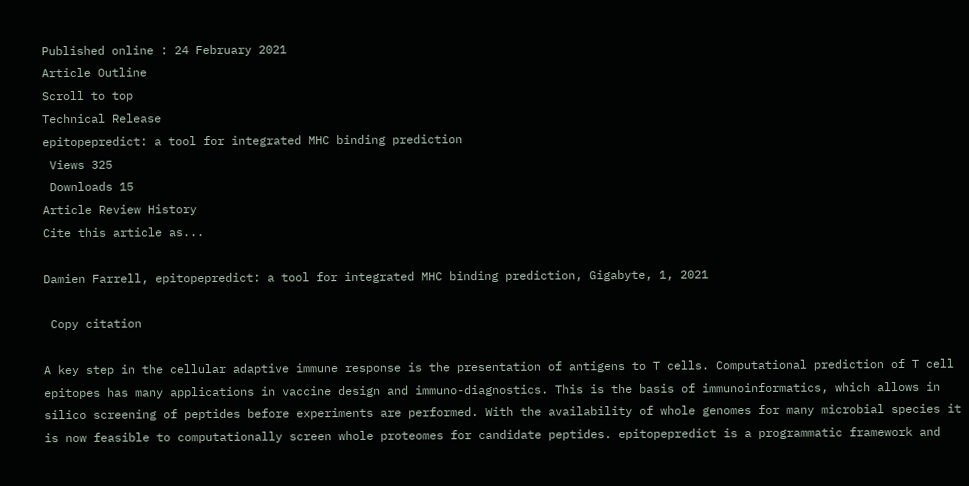Published online : 24 February 2021
Article Outline
Scroll to top
Technical Release
epitopepredict: a tool for integrated MHC binding prediction
 Views 325
 Downloads 15
Article Review History
Cite this article as...

Damien Farrell, epitopepredict: a tool for integrated MHC binding prediction, Gigabyte, 1, 2021

 Copy citation

A key step in the cellular adaptive immune response is the presentation of antigens to T cells. Computational prediction of T cell epitopes has many applications in vaccine design and immuno-diagnostics. This is the basis of immunoinformatics, which allows in silico screening of peptides before experiments are performed. With the availability of whole genomes for many microbial species it is now feasible to computationally screen whole proteomes for candidate peptides. epitopepredict is a programmatic framework and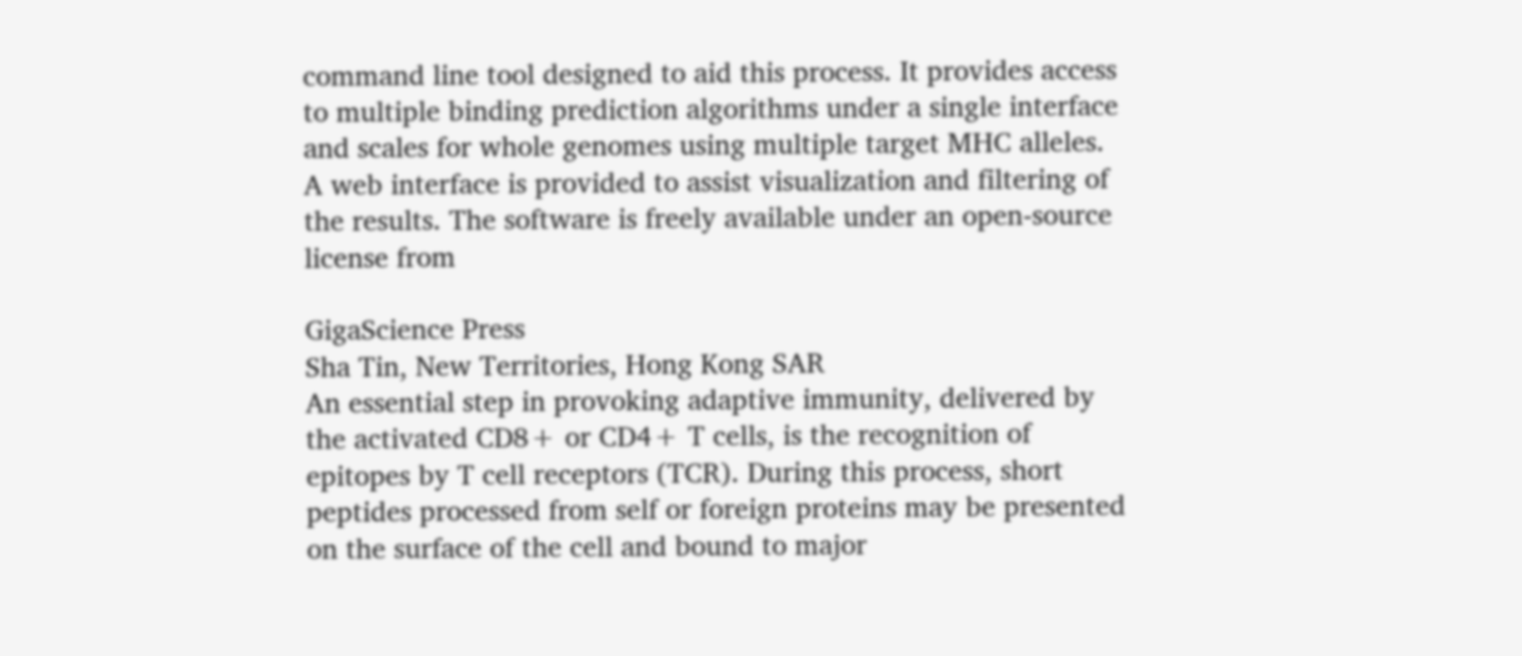command line tool designed to aid this process. It provides access to multiple binding prediction algorithms under a single interface and scales for whole genomes using multiple target MHC alleles. A web interface is provided to assist visualization and filtering of the results. The software is freely available under an open-source license from

GigaScience Press
Sha Tin, New Territories, Hong Kong SAR
An essential step in provoking adaptive immunity, delivered by the activated CD8+ or CD4+ T cells, is the recognition of epitopes by T cell receptors (TCR). During this process, short peptides processed from self or foreign proteins may be presented on the surface of the cell and bound to major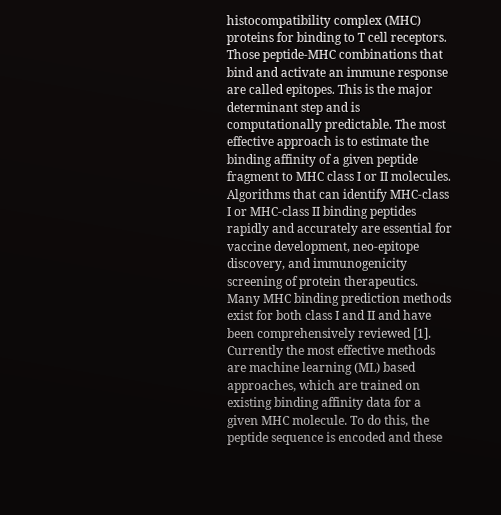histocompatibility complex (MHC) proteins for binding to T cell receptors. Those peptide-MHC combinations that bind and activate an immune response are called epitopes. This is the major determinant step and is computationally predictable. The most effective approach is to estimate the binding affinity of a given peptide fragment to MHC class I or II molecules. Algorithms that can identify MHC-class I or MHC-class II binding peptides rapidly and accurately are essential for vaccine development, neo-epitope discovery, and immunogenicity screening of protein therapeutics. Many MHC binding prediction methods exist for both class I and II and have been comprehensively reviewed [1]. Currently the most effective methods are machine learning (ML) based approaches, which are trained on existing binding affinity data for a given MHC molecule. To do this, the peptide sequence is encoded and these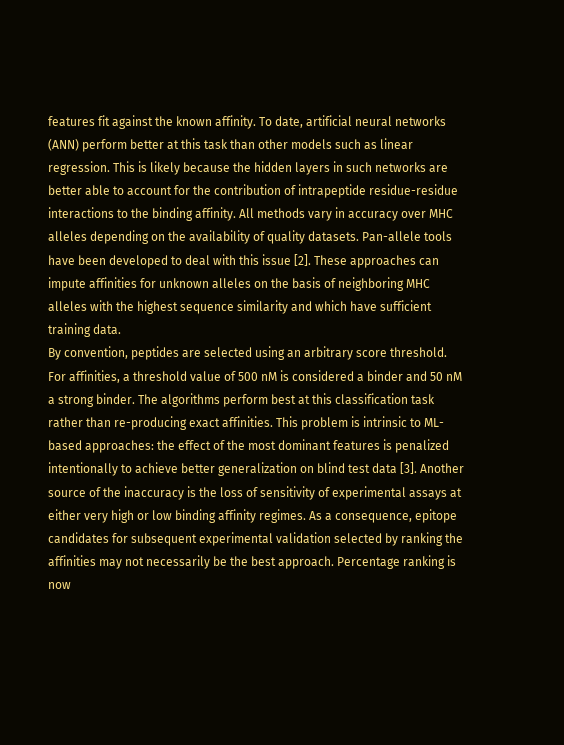features fit against the known affinity. To date, artificial neural networks (ANN) perform better at this task than other models such as linear regression. This is likely because the hidden layers in such networks are better able to account for the contribution of intrapeptide residue-residue interactions to the binding affinity. All methods vary in accuracy over MHC alleles depending on the availability of quality datasets. Pan-allele tools have been developed to deal with this issue [2]. These approaches can impute affinities for unknown alleles on the basis of neighboring MHC alleles with the highest sequence similarity and which have sufficient training data.
By convention, peptides are selected using an arbitrary score threshold. For affinities, a threshold value of 500 nM is considered a binder and 50 nM a strong binder. The algorithms perform best at this classification task rather than re-producing exact affinities. This problem is intrinsic to ML-based approaches: the effect of the most dominant features is penalized intentionally to achieve better generalization on blind test data [3]. Another source of the inaccuracy is the loss of sensitivity of experimental assays at either very high or low binding affinity regimes. As a consequence, epitope candidates for subsequent experimental validation selected by ranking the affinities may not necessarily be the best approach. Percentage ranking is now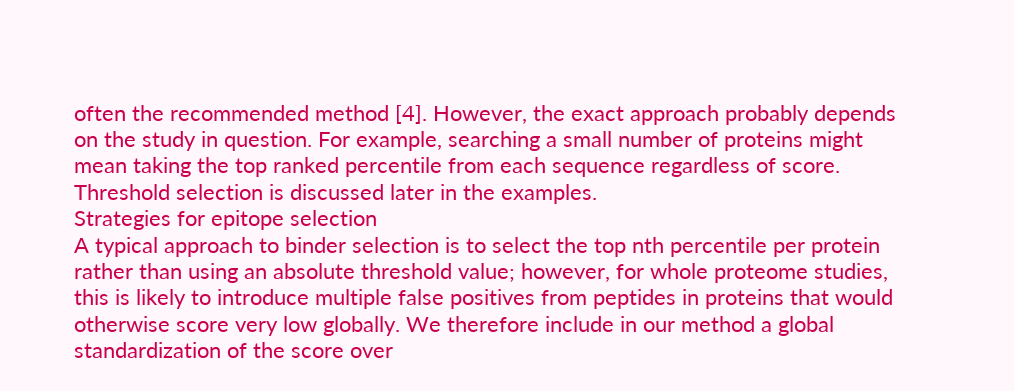often the recommended method [4]. However, the exact approach probably depends on the study in question. For example, searching a small number of proteins might mean taking the top ranked percentile from each sequence regardless of score. Threshold selection is discussed later in the examples.
Strategies for epitope selection
A typical approach to binder selection is to select the top nth percentile per protein rather than using an absolute threshold value; however, for whole proteome studies, this is likely to introduce multiple false positives from peptides in proteins that would otherwise score very low globally. We therefore include in our method a global standardization of the score over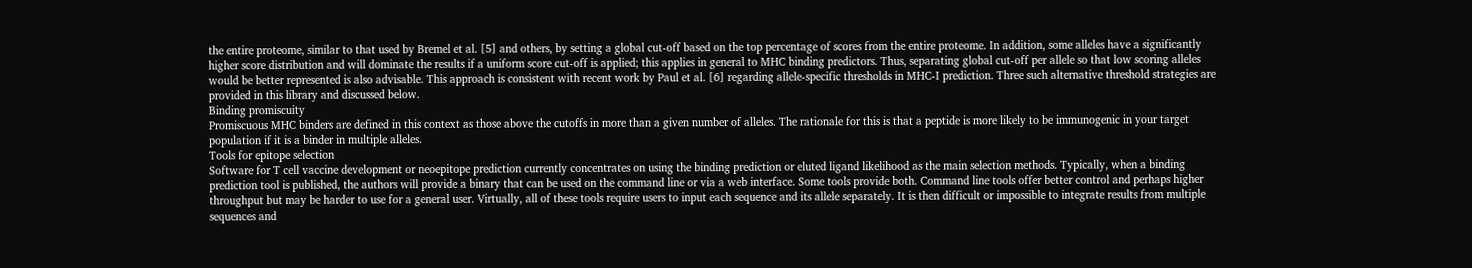the entire proteome, similar to that used by Bremel et al. [5] and others, by setting a global cut-off based on the top percentage of scores from the entire proteome. In addition, some alleles have a significantly higher score distribution and will dominate the results if a uniform score cut-off is applied; this applies in general to MHC binding predictors. Thus, separating global cut-off per allele so that low scoring alleles would be better represented is also advisable. This approach is consistent with recent work by Paul et al. [6] regarding allele-specific thresholds in MHC-I prediction. Three such alternative threshold strategies are provided in this library and discussed below.
Binding promiscuity
Promiscuous MHC binders are defined in this context as those above the cutoffs in more than a given number of alleles. The rationale for this is that a peptide is more likely to be immunogenic in your target population if it is a binder in multiple alleles.
Tools for epitope selection
Software for T cell vaccine development or neoepitope prediction currently concentrates on using the binding prediction or eluted ligand likelihood as the main selection methods. Typically, when a binding prediction tool is published, the authors will provide a binary that can be used on the command line or via a web interface. Some tools provide both. Command line tools offer better control and perhaps higher throughput but may be harder to use for a general user. Virtually, all of these tools require users to input each sequence and its allele separately. It is then difficult or impossible to integrate results from multiple sequences and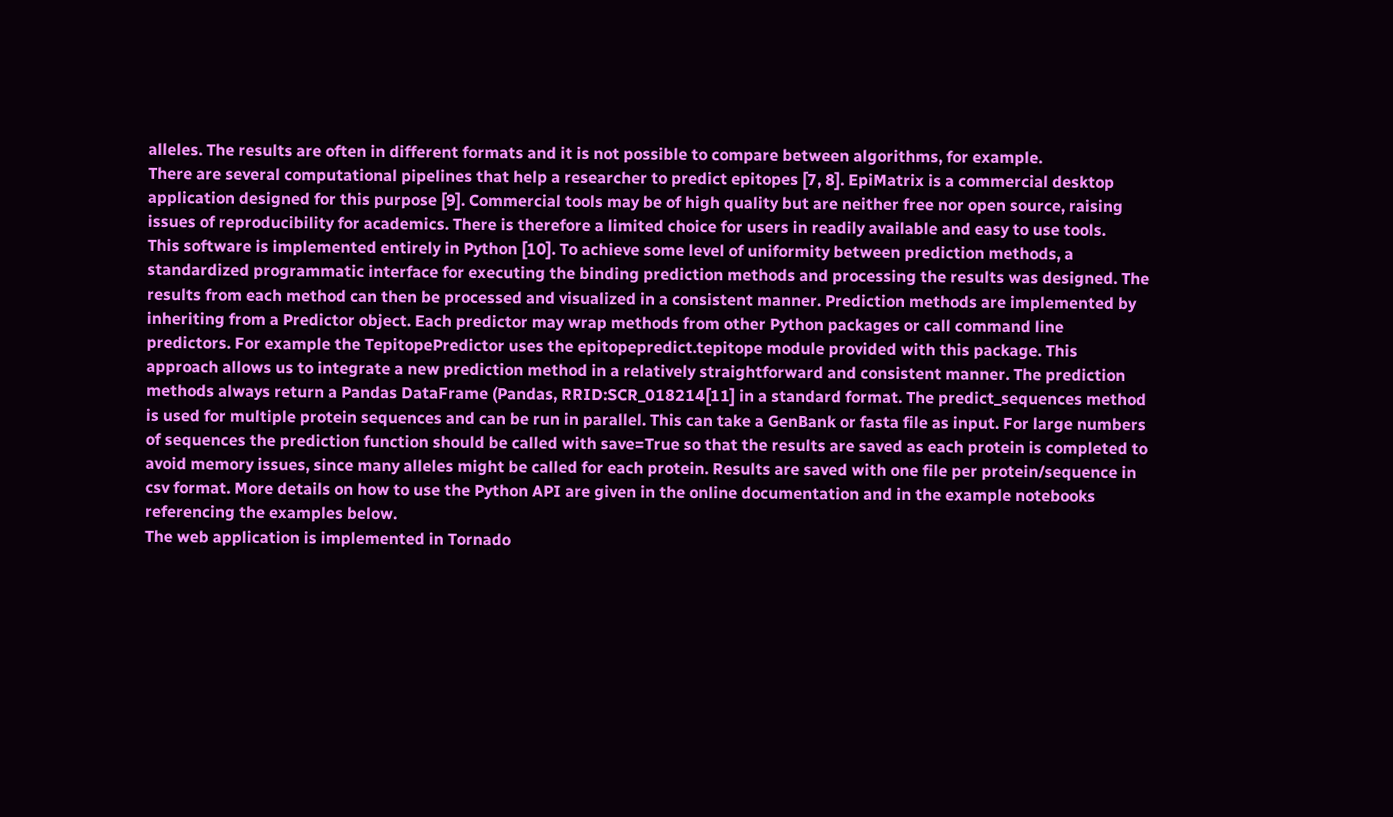alleles. The results are often in different formats and it is not possible to compare between algorithms, for example.
There are several computational pipelines that help a researcher to predict epitopes [7, 8]. EpiMatrix is a commercial desktop application designed for this purpose [9]. Commercial tools may be of high quality but are neither free nor open source, raising issues of reproducibility for academics. There is therefore a limited choice for users in readily available and easy to use tools.
This software is implemented entirely in Python [10]. To achieve some level of uniformity between prediction methods, a standardized programmatic interface for executing the binding prediction methods and processing the results was designed. The results from each method can then be processed and visualized in a consistent manner. Prediction methods are implemented by inheriting from a Predictor object. Each predictor may wrap methods from other Python packages or call command line predictors. For example the TepitopePredictor uses the epitopepredict.tepitope module provided with this package. This approach allows us to integrate a new prediction method in a relatively straightforward and consistent manner. The prediction methods always return a Pandas DataFrame (Pandas, RRID:SCR_018214[11] in a standard format. The predict_sequences method is used for multiple protein sequences and can be run in parallel. This can take a GenBank or fasta file as input. For large numbers of sequences the prediction function should be called with save=True so that the results are saved as each protein is completed to avoid memory issues, since many alleles might be called for each protein. Results are saved with one file per protein/sequence in csv format. More details on how to use the Python API are given in the online documentation and in the example notebooks referencing the examples below.
The web application is implemented in Tornado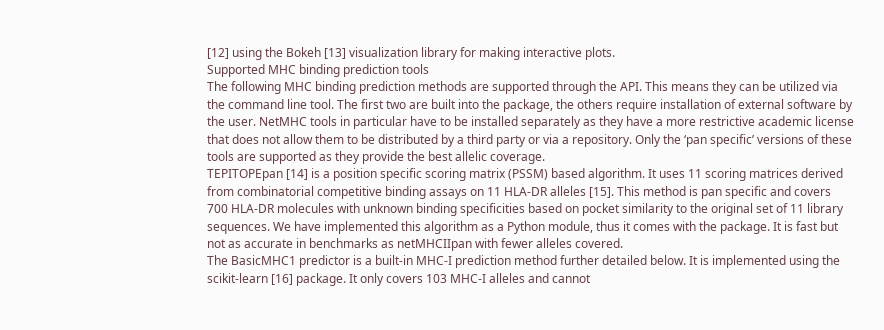[12] using the Bokeh [13] visualization library for making interactive plots.
Supported MHC binding prediction tools
The following MHC binding prediction methods are supported through the API. This means they can be utilized via the command line tool. The first two are built into the package, the others require installation of external software by the user. NetMHC tools in particular have to be installed separately as they have a more restrictive academic license that does not allow them to be distributed by a third party or via a repository. Only the ‘pan specific’ versions of these tools are supported as they provide the best allelic coverage.
TEPITOPEpan [14] is a position specific scoring matrix (PSSM) based algorithm. It uses 11 scoring matrices derived from combinatorial competitive binding assays on 11 HLA-DR alleles [15]. This method is pan specific and covers 700 HLA-DR molecules with unknown binding specificities based on pocket similarity to the original set of 11 library sequences. We have implemented this algorithm as a Python module, thus it comes with the package. It is fast but not as accurate in benchmarks as netMHCIIpan with fewer alleles covered.
The BasicMHC1 predictor is a built-in MHC-I prediction method further detailed below. It is implemented using the scikit-learn [16] package. It only covers 103 MHC-I alleles and cannot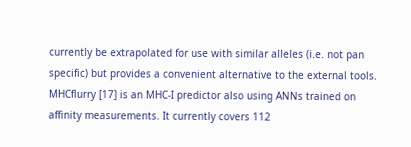currently be extrapolated for use with similar alleles (i.e. not pan specific) but provides a convenient alternative to the external tools.
MHCflurry [17] is an MHC-I predictor also using ANNs trained on affinity measurements. It currently covers 112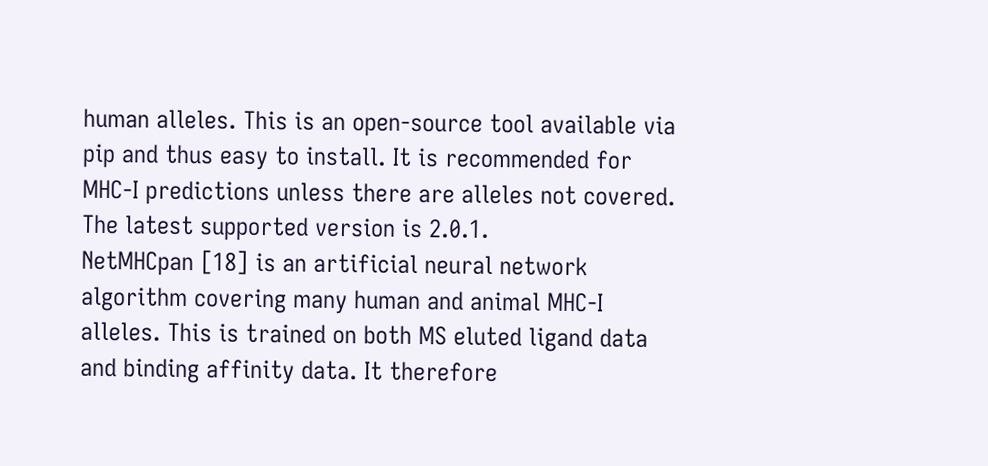human alleles. This is an open-source tool available via pip and thus easy to install. It is recommended for MHC-I predictions unless there are alleles not covered. The latest supported version is 2.0.1.
NetMHCpan [18] is an artificial neural network algorithm covering many human and animal MHC-I alleles. This is trained on both MS eluted ligand data and binding affinity data. It therefore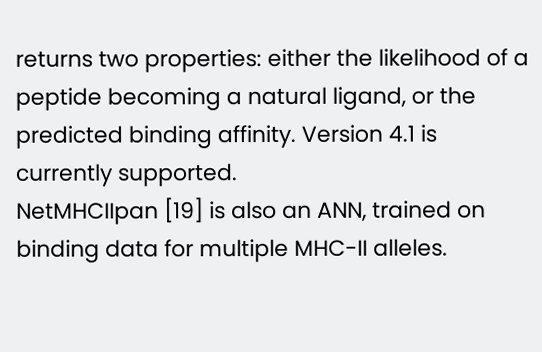returns two properties: either the likelihood of a peptide becoming a natural ligand, or the predicted binding affinity. Version 4.1 is currently supported.
NetMHCIIpan [19] is also an ANN, trained on binding data for multiple MHC-II alleles.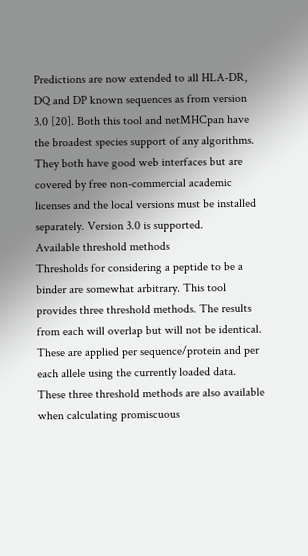Predictions are now extended to all HLA-DR, DQ and DP known sequences as from version 3.0 [20]. Both this tool and netMHCpan have the broadest species support of any algorithms. They both have good web interfaces but are covered by free non-commercial academic licenses and the local versions must be installed separately. Version 3.0 is supported.
Available threshold methods
Thresholds for considering a peptide to be a binder are somewhat arbitrary. This tool provides three threshold methods. The results from each will overlap but will not be identical. These are applied per sequence/protein and per each allele using the currently loaded data. These three threshold methods are also available when calculating promiscuous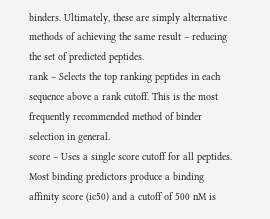binders. Ultimately, these are simply alternative methods of achieving the same result – reducing the set of predicted peptides.
rank – Selects the top ranking peptides in each sequence above a rank cutoff. This is the most frequently recommended method of binder selection in general.
score – Uses a single score cutoff for all peptides. Most binding predictors produce a binding affinity score (ic50) and a cutoff of 500 nM is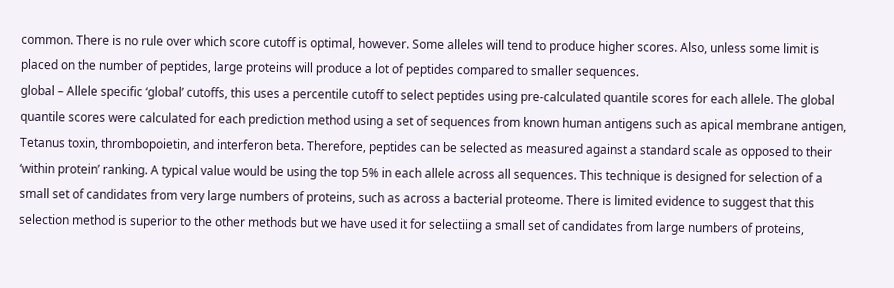common. There is no rule over which score cutoff is optimal, however. Some alleles will tend to produce higher scores. Also, unless some limit is placed on the number of peptides, large proteins will produce a lot of peptides compared to smaller sequences.
global – Allele specific ‘global’ cutoffs, this uses a percentile cutoff to select peptides using pre-calculated quantile scores for each allele. The global quantile scores were calculated for each prediction method using a set of sequences from known human antigens such as apical membrane antigen, Tetanus toxin, thrombopoietin, and interferon beta. Therefore, peptides can be selected as measured against a standard scale as opposed to their ‘within protein’ ranking. A typical value would be using the top 5% in each allele across all sequences. This technique is designed for selection of a small set of candidates from very large numbers of proteins, such as across a bacterial proteome. There is limited evidence to suggest that this selection method is superior to the other methods but we have used it for selectiing a small set of candidates from large numbers of proteins,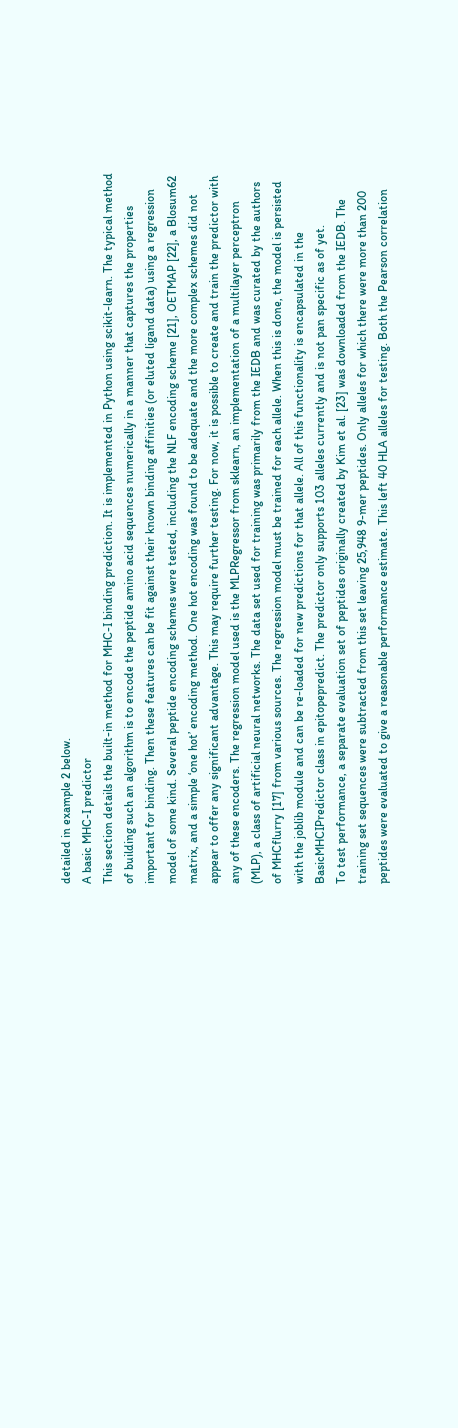detailed in example 2 below.
A basic MHC-I predictor
This section details the built-in method for MHC-I binding prediction. It is implemented in Python using scikit-learn. The typical method of building such an algorithm is to encode the peptide amino acid sequences numerically in a manner that captures the properties important for binding. Then these features can be fit against their known binding affinities (or eluted ligand data) using a regression model of some kind. Several peptide encoding schemes were tested, including the NLF encoding scheme [21], OETMAP [22], a Blosum62 matrix, and a simple ‘one hot’ encoding method. One hot encoding was found to be adequate and the more complex schemes did not appear to offer any significant advantage. This may require further testing. For now, it is possible to create and train the predictor with any of these encoders. The regression model used is the MLPRegressor from sklearn, an implementation of a multilayer perceptron (MLP), a class of artificial neural networks. The data set used for training was primarily from the IEDB and was curated by the authors of MHCflurry [17] from various sources. The regression model must be trained for each allele. When this is done, the model is persisted with the joblib module and can be re-loaded for new predictions for that allele. All of this functionality is encapsulated in the BasicMHCIPredictor class in epitopepredict. The predictor only supports 103 alleles currently and is not pan specific as of yet.
To test performance, a separate evaluation set of peptides originally created by Kim et al. [23] was downloaded from the IEDB. The training set sequences were subtracted from this set leaving 25,948 9-mer peptides. Only alleles for which there were more than 200 peptides were evaluated to give a reasonable performance estimate. This left 40 HLA alleles for testing. Both the Pearson correlation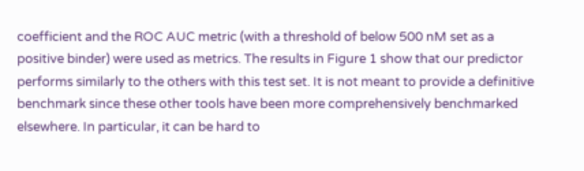coefficient and the ROC AUC metric (with a threshold of below 500 nM set as a positive binder) were used as metrics. The results in Figure 1 show that our predictor performs similarly to the others with this test set. It is not meant to provide a definitive benchmark since these other tools have been more comprehensively benchmarked elsewhere. In particular, it can be hard to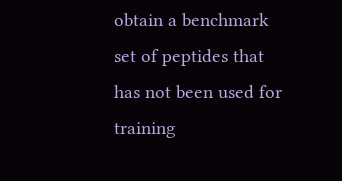obtain a benchmark set of peptides that has not been used for training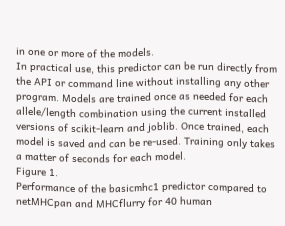in one or more of the models.
In practical use, this predictor can be run directly from the API or command line without installing any other program. Models are trained once as needed for each allele/length combination using the current installed versions of scikit-learn and joblib. Once trained, each model is saved and can be re-used. Training only takes a matter of seconds for each model.
Figure 1.
Performance of the basicmhc1 predictor compared to netMHCpan and MHCflurry for 40 human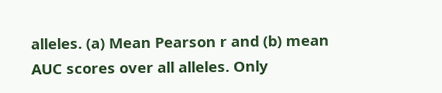alleles. (a) Mean Pearson r and (b) mean AUC scores over all alleles. Only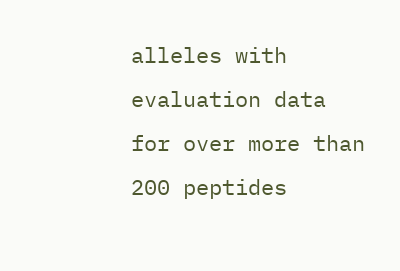alleles with evaluation data for over more than 200 peptides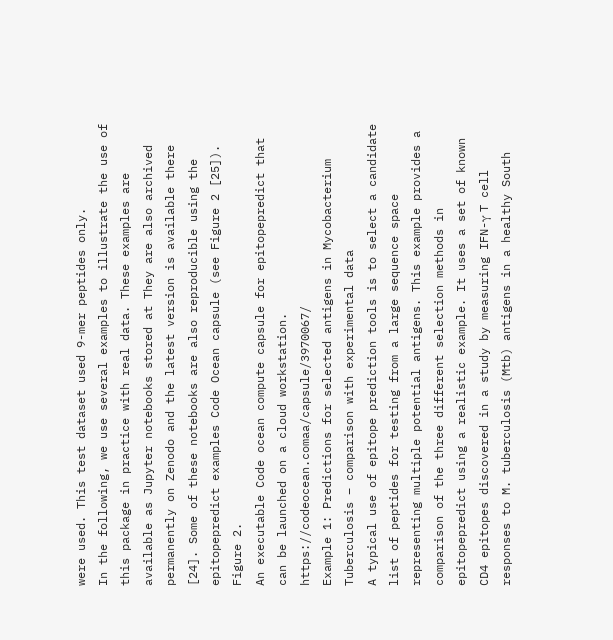were used. This test dataset used 9-mer peptides only.
In the following, we use several examples to illustrate the use of this package in practice with real data. These examples are available as Jupyter notebooks stored at They are also archived permanently on Zenodo and the latest version is available there [24]. Some of these notebooks are also reproducible using the epitopepredict examples Code Ocean capsule (see Figure 2 [25]).
Figure 2.
An executable Code ocean compute capsule for epitopepredict that can be launched on a cloud workstation. https://codeocean.comaa/capsule/3970067/
Example 1: Predictions for selected antigens in Mycobacterium Tuberculosis – comparison with experimental data
A typical use of epitope prediction tools is to select a candidate list of peptides for testing from a large sequence space representing multiple potential antigens. This example provides a comparison of the three different selection methods in epitopepredict using a realistic example. It uses a set of known CD4 epitopes discovered in a study by measuring IFN-γ T cell responses to M. tuberculosis (Mtb) antigens in a healthy South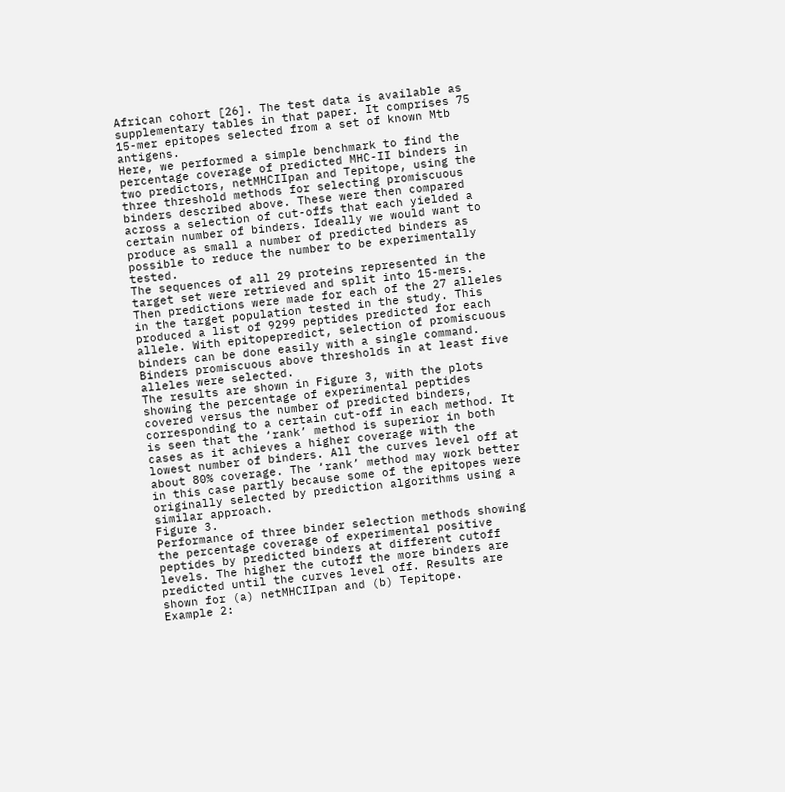African cohort [26]. The test data is available as supplementary tables in that paper. It comprises 75 15-mer epitopes selected from a set of known Mtb antigens.
Here, we performed a simple benchmark to find the percentage coverage of predicted MHC-II binders in two predictors, netMHCIIpan and Tepitope, using the three threshold methods for selecting promiscuous binders described above. These were then compared across a selection of cut-offs that each yielded a certain number of binders. Ideally we would want to produce as small a number of predicted binders as possible to reduce the number to be experimentally tested.
The sequences of all 29 proteins represented in the target set were retrieved and split into 15-mers. Then predictions were made for each of the 27 alleles in the target population tested in the study. This produced a list of 9299 peptides predicted for each allele. With epitopepredict, selection of promiscuous binders can be done easily with a single command. Binders promiscuous above thresholds in at least five alleles were selected.
The results are shown in Figure 3, with the plots showing the percentage of experimental peptides covered versus the number of predicted binders, corresponding to a certain cut-off in each method. It is seen that the ‘rank’ method is superior in both cases as it achieves a higher coverage with the lowest number of binders. All the curves level off at about 80% coverage. The ‘rank’ method may work better in this case partly because some of the epitopes were originally selected by prediction algorithms using a similar approach.
Figure 3.
Performance of three binder selection methods showing the percentage coverage of experimental positive peptides by predicted binders at different cutoff levels. The higher the cutoff the more binders are predicted until the curves level off. Results are shown for (a) netMHCIIpan and (b) Tepitope.
Example 2: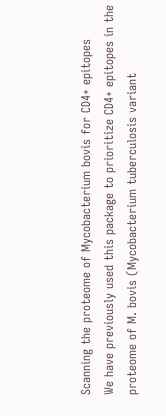Scanning the proteome of Mycobacterium bovis for CD4+ epitopes
We have previously used this package to prioritize CD4+ epitopes in the proteome of M. bovis (Mycobacterium tuberculosis variant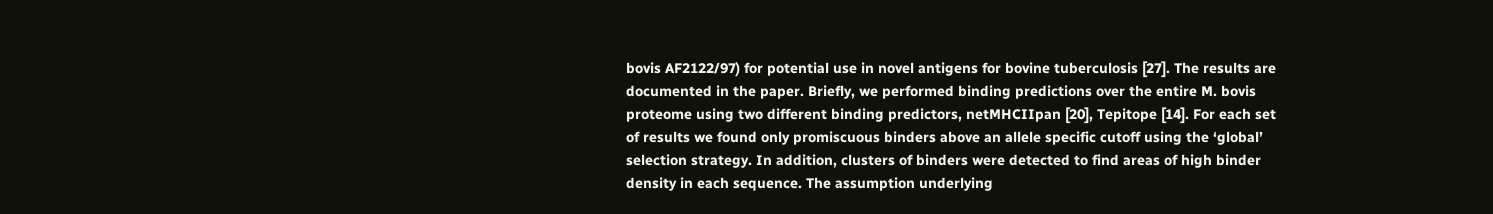bovis AF2122/97) for potential use in novel antigens for bovine tuberculosis [27]. The results are documented in the paper. Briefly, we performed binding predictions over the entire M. bovis proteome using two different binding predictors, netMHCIIpan [20], Tepitope [14]. For each set of results we found only promiscuous binders above an allele specific cutoff using the ‘global’ selection strategy. In addition, clusters of binders were detected to find areas of high binder density in each sequence. The assumption underlying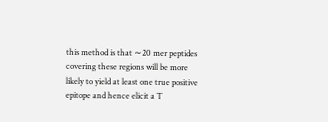this method is that ∼20 mer peptides covering these regions will be more likely to yield at least one true positive epitope and hence elicit a T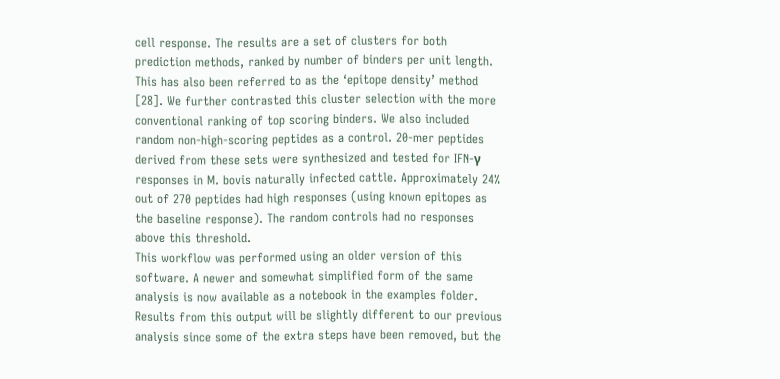cell response. The results are a set of clusters for both prediction methods, ranked by number of binders per unit length. This has also been referred to as the ‘epitope density’ method [28]. We further contrasted this cluster selection with the more conventional ranking of top scoring binders. We also included random non-high-scoring peptides as a control. 20-mer peptides derived from these sets were synthesized and tested for IFN-γ responses in M. bovis naturally infected cattle. Approximately 24% out of 270 peptides had high responses (using known epitopes as the baseline response). The random controls had no responses above this threshold.
This workflow was performed using an older version of this software. A newer and somewhat simplified form of the same analysis is now available as a notebook in the examples folder. Results from this output will be slightly different to our previous analysis since some of the extra steps have been removed, but the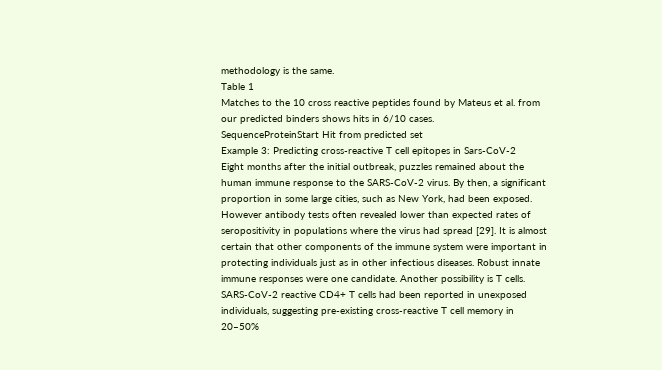methodology is the same.
Table 1
Matches to the 10 cross reactive peptides found by Mateus et al. from our predicted binders shows hits in 6/10 cases.
SequenceProteinStart Hit from predicted set
Example 3: Predicting cross-reactive T cell epitopes in Sars-CoV-2
Eight months after the initial outbreak, puzzles remained about the human immune response to the SARS-CoV-2 virus. By then, a significant proportion in some large cities, such as New York, had been exposed. However antibody tests often revealed lower than expected rates of seropositivity in populations where the virus had spread [29]. It is almost certain that other components of the immune system were important in protecting individuals just as in other infectious diseases. Robust innate immune responses were one candidate. Another possibility is T cells. SARS-CoV-2 reactive CD4+ T cells had been reported in unexposed individuals, suggesting pre-existing cross-reactive T cell memory in 20–50%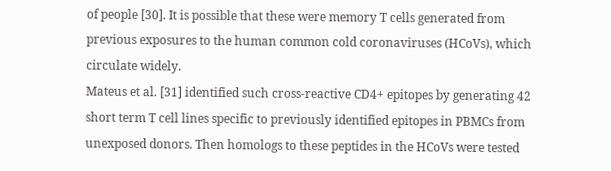of people [30]. It is possible that these were memory T cells generated from previous exposures to the human common cold coronaviruses (HCoVs), which circulate widely.
Mateus et al. [31] identified such cross-reactive CD4+ epitopes by generating 42 short term T cell lines specific to previously identified epitopes in PBMCs from unexposed donors. Then homologs to these peptides in the HCoVs were tested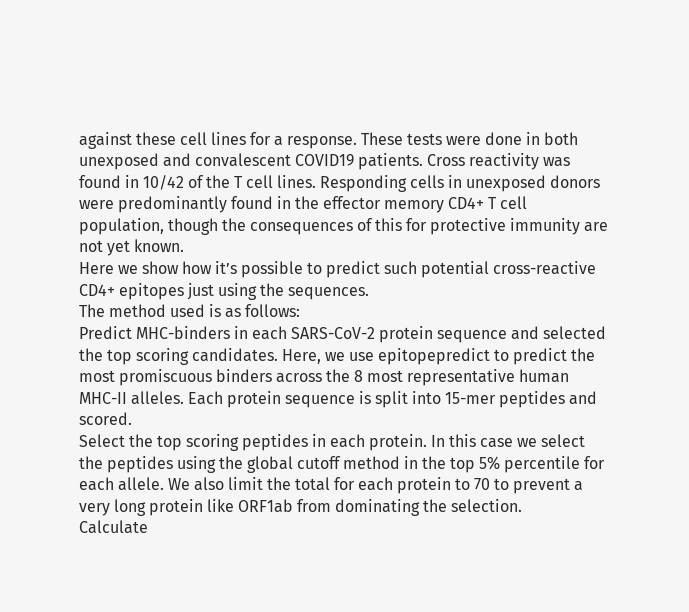against these cell lines for a response. These tests were done in both unexposed and convalescent COVID19 patients. Cross reactivity was found in 10/42 of the T cell lines. Responding cells in unexposed donors were predominantly found in the effector memory CD4+ T cell population, though the consequences of this for protective immunity are not yet known.
Here we show how it’s possible to predict such potential cross-reactive CD4+ epitopes just using the sequences.
The method used is as follows:
Predict MHC-binders in each SARS-CoV-2 protein sequence and selected the top scoring candidates. Here, we use epitopepredict to predict the most promiscuous binders across the 8 most representative human MHC-II alleles. Each protein sequence is split into 15-mer peptides and scored.
Select the top scoring peptides in each protein. In this case we select the peptides using the global cutoff method in the top 5% percentile for each allele. We also limit the total for each protein to 70 to prevent a very long protein like ORF1ab from dominating the selection.
Calculate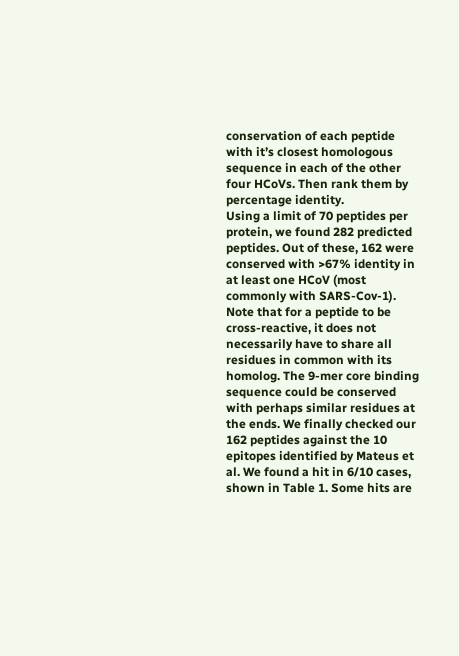conservation of each peptide with it’s closest homologous sequence in each of the other four HCoVs. Then rank them by percentage identity.
Using a limit of 70 peptides per protein, we found 282 predicted peptides. Out of these, 162 were conserved with >67% identity in at least one HCoV (most commonly with SARS-Cov-1). Note that for a peptide to be cross-reactive, it does not necessarily have to share all residues in common with its homolog. The 9-mer core binding sequence could be conserved with perhaps similar residues at the ends. We finally checked our 162 peptides against the 10 epitopes identified by Mateus et al. We found a hit in 6/10 cases, shown in Table 1. Some hits are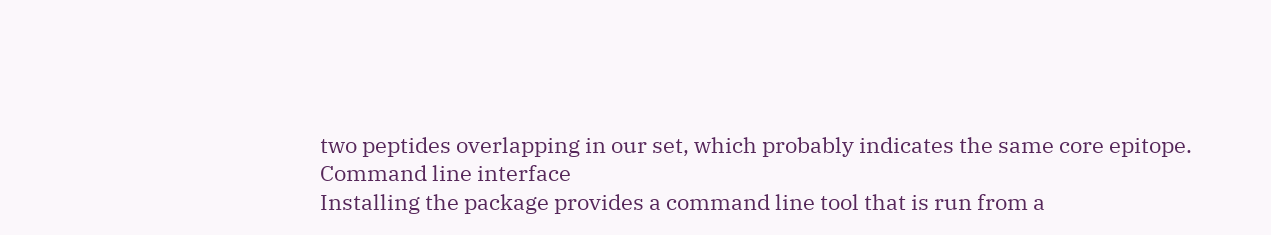two peptides overlapping in our set, which probably indicates the same core epitope.
Command line interface
Installing the package provides a command line tool that is run from a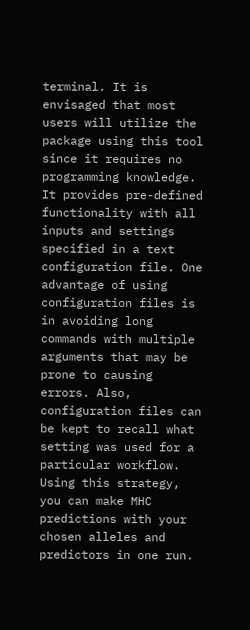terminal. It is envisaged that most users will utilize the package using this tool since it requires no programming knowledge. It provides pre-defined functionality with all inputs and settings specified in a text configuration file. One advantage of using configuration files is in avoiding long commands with multiple arguments that may be prone to causing errors. Also, configuration files can be kept to recall what setting was used for a particular workflow. Using this strategy, you can make MHC predictions with your chosen alleles and predictors in one run.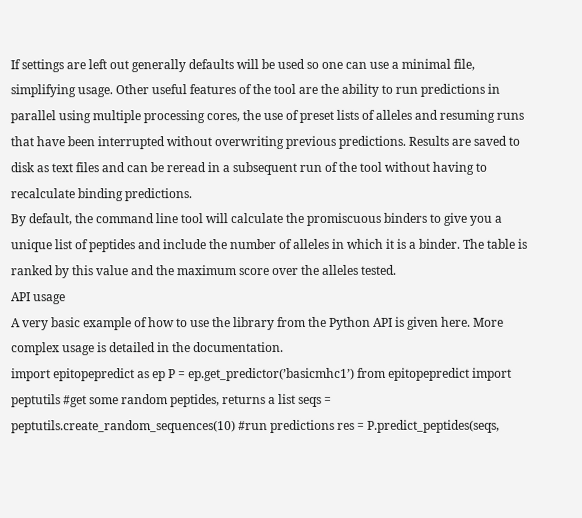If settings are left out generally defaults will be used so one can use a minimal file, simplifying usage. Other useful features of the tool are the ability to run predictions in parallel using multiple processing cores, the use of preset lists of alleles and resuming runs that have been interrupted without overwriting previous predictions. Results are saved to disk as text files and can be reread in a subsequent run of the tool without having to recalculate binding predictions.
By default, the command line tool will calculate the promiscuous binders to give you a unique list of peptides and include the number of alleles in which it is a binder. The table is ranked by this value and the maximum score over the alleles tested.
API usage
A very basic example of how to use the library from the Python API is given here. More complex usage is detailed in the documentation.
import epitopepredict as ep P = ep.get_predictor(’basicmhc1’) from epitopepredict import peptutils #get some random peptides, returns a list seqs = peptutils.create_random_sequences(10) #run predictions res = P.predict_peptides(seqs,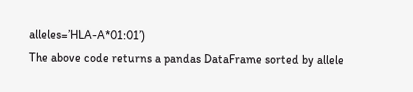alleles=’HLA-A*01:01’)
The above code returns a pandas DataFrame sorted by allele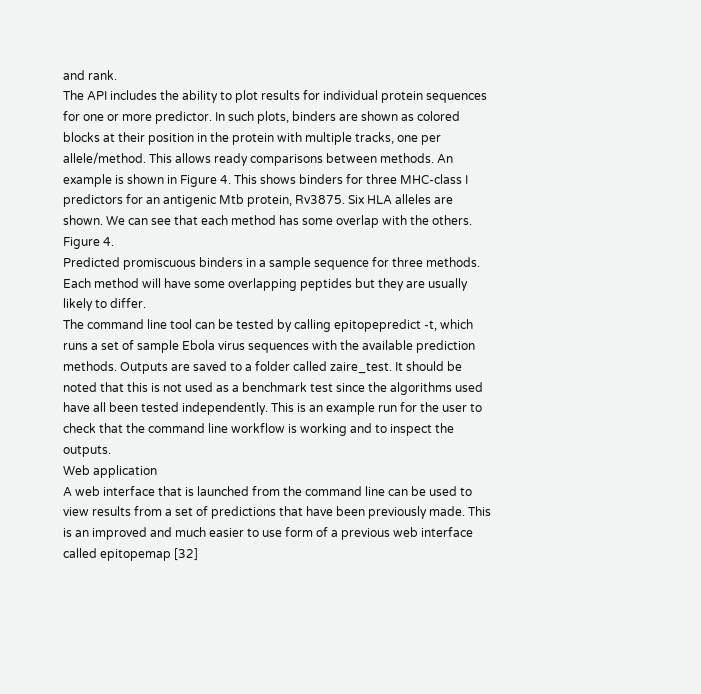and rank.
The API includes the ability to plot results for individual protein sequences for one or more predictor. In such plots, binders are shown as colored blocks at their position in the protein with multiple tracks, one per allele/method. This allows ready comparisons between methods. An example is shown in Figure 4. This shows binders for three MHC-class I predictors for an antigenic Mtb protein, Rv3875. Six HLA alleles are shown. We can see that each method has some overlap with the others.
Figure 4.
Predicted promiscuous binders in a sample sequence for three methods. Each method will have some overlapping peptides but they are usually likely to differ.
The command line tool can be tested by calling epitopepredict -t, which runs a set of sample Ebola virus sequences with the available prediction methods. Outputs are saved to a folder called zaire_test. It should be noted that this is not used as a benchmark test since the algorithms used have all been tested independently. This is an example run for the user to check that the command line workflow is working and to inspect the outputs.
Web application
A web interface that is launched from the command line can be used to view results from a set of predictions that have been previously made. This is an improved and much easier to use form of a previous web interface called epitopemap [32]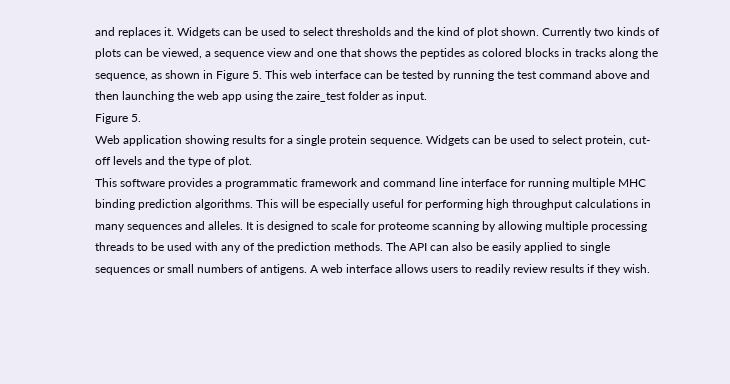and replaces it. Widgets can be used to select thresholds and the kind of plot shown. Currently two kinds of plots can be viewed, a sequence view and one that shows the peptides as colored blocks in tracks along the sequence, as shown in Figure 5. This web interface can be tested by running the test command above and then launching the web app using the zaire_test folder as input.
Figure 5.
Web application showing results for a single protein sequence. Widgets can be used to select protein, cut-off levels and the type of plot.
This software provides a programmatic framework and command line interface for running multiple MHC binding prediction algorithms. This will be especially useful for performing high throughput calculations in many sequences and alleles. It is designed to scale for proteome scanning by allowing multiple processing threads to be used with any of the prediction methods. The API can also be easily applied to single sequences or small numbers of antigens. A web interface allows users to readily review results if they wish.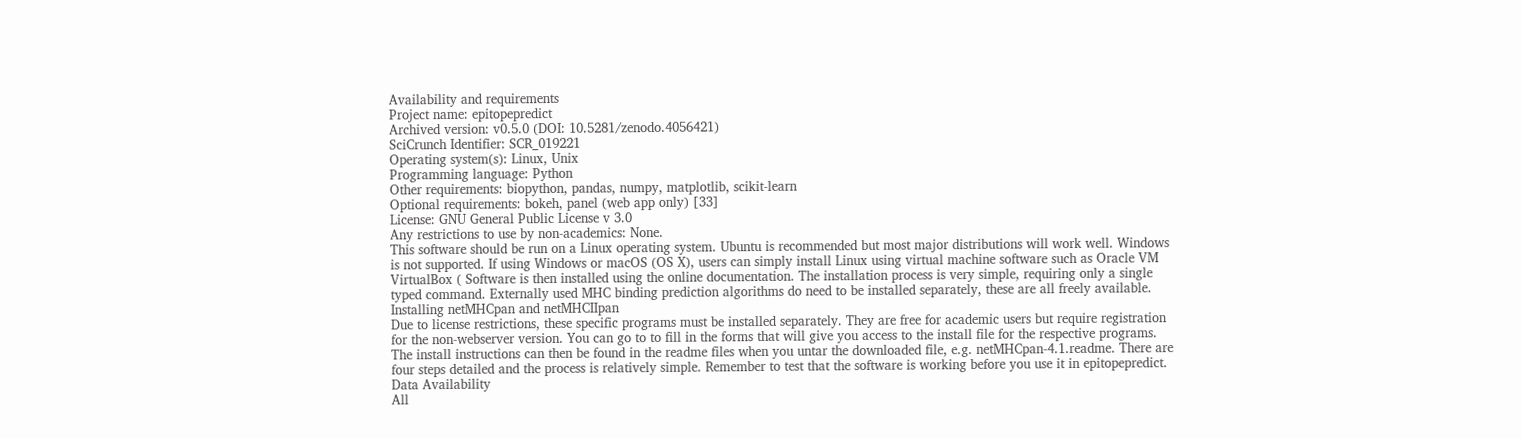Availability and requirements
Project name: epitopepredict
Archived version: v0.5.0 (DOI: 10.5281/zenodo.4056421)
SciCrunch Identifier: SCR_019221
Operating system(s): Linux, Unix
Programming language: Python
Other requirements: biopython, pandas, numpy, matplotlib, scikit-learn
Optional requirements: bokeh, panel (web app only) [33]
License: GNU General Public License v 3.0
Any restrictions to use by non-academics: None.
This software should be run on a Linux operating system. Ubuntu is recommended but most major distributions will work well. Windows is not supported. If using Windows or macOS (OS X), users can simply install Linux using virtual machine software such as Oracle VM VirtualBox ( Software is then installed using the online documentation. The installation process is very simple, requiring only a single typed command. Externally used MHC binding prediction algorithms do need to be installed separately, these are all freely available.
Installing netMHCpan and netMHCIIpan
Due to license restrictions, these specific programs must be installed separately. They are free for academic users but require registration for the non-webserver version. You can go to to fill in the forms that will give you access to the install file for the respective programs. The install instructions can then be found in the readme files when you untar the downloaded file, e.g. netMHCpan-4.1.readme. There are four steps detailed and the process is relatively simple. Remember to test that the software is working before you use it in epitopepredict.
Data Availability
All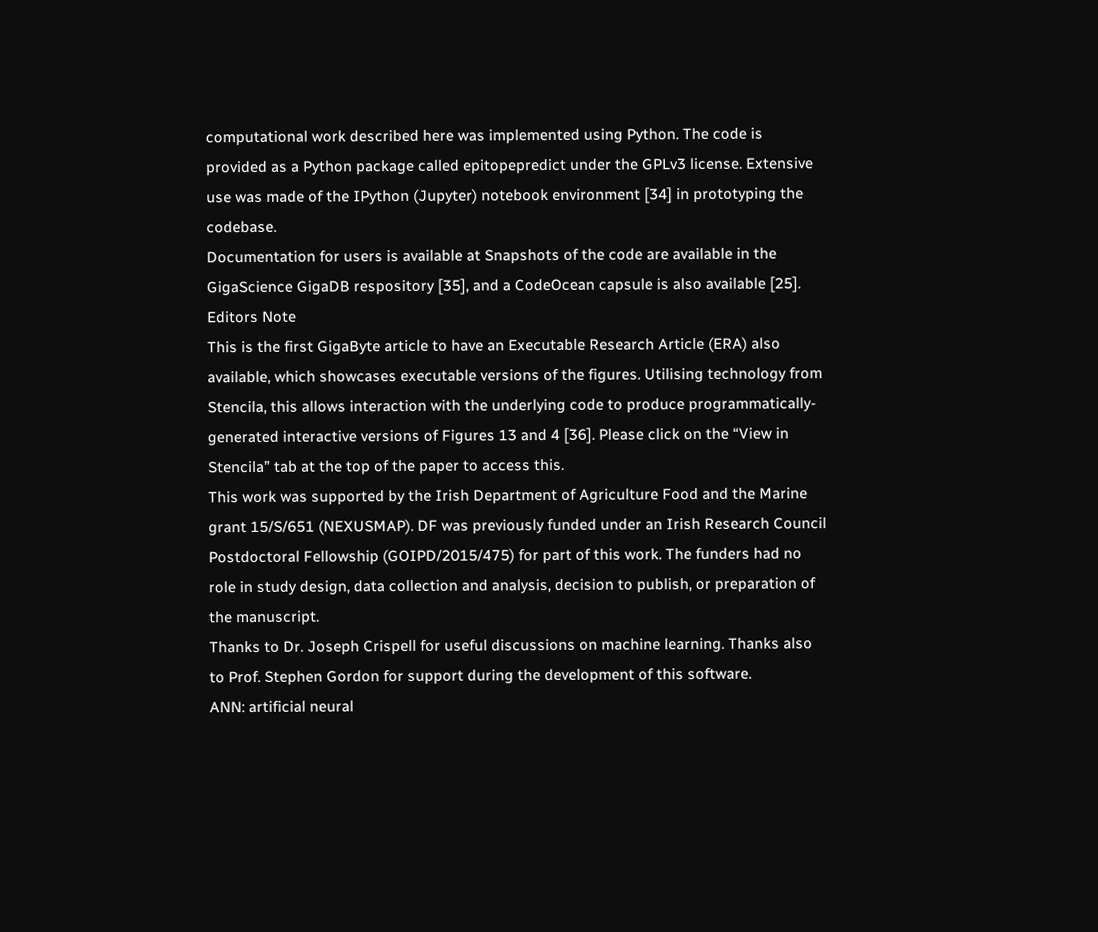computational work described here was implemented using Python. The code is provided as a Python package called epitopepredict under the GPLv3 license. Extensive use was made of the IPython (Jupyter) notebook environment [34] in prototyping the codebase.
Documentation for users is available at Snapshots of the code are available in the GigaScience GigaDB respository [35], and a CodeOcean capsule is also available [25].
Editors Note
This is the first GigaByte article to have an Executable Research Article (ERA) also available, which showcases executable versions of the figures. Utilising technology from Stencila, this allows interaction with the underlying code to produce programmatically-generated interactive versions of Figures 13 and 4 [36]. Please click on the “View in Stencila” tab at the top of the paper to access this.
This work was supported by the Irish Department of Agriculture Food and the Marine grant 15/S/651 (NEXUSMAP). DF was previously funded under an Irish Research Council Postdoctoral Fellowship (GOIPD/2015/475) for part of this work. The funders had no role in study design, data collection and analysis, decision to publish, or preparation of the manuscript.
Thanks to Dr. Joseph Crispell for useful discussions on machine learning. Thanks also to Prof. Stephen Gordon for support during the development of this software.
ANN: artificial neural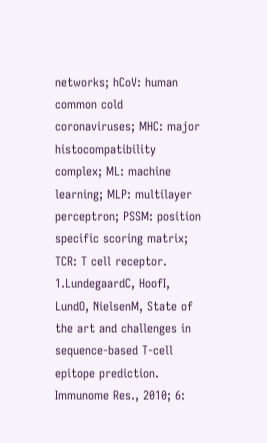networks; hCoV: human common cold coronaviruses; MHC: major histocompatibility complex; ML: machine learning; MLP: multilayer perceptron; PSSM: position specific scoring matrix; TCR: T cell receptor.
1.LundegaardC, HoofI, LundO, NielsenM, State of the art and challenges in sequence-based T-cell epitope prediction. Immunome Res., 2010; 6: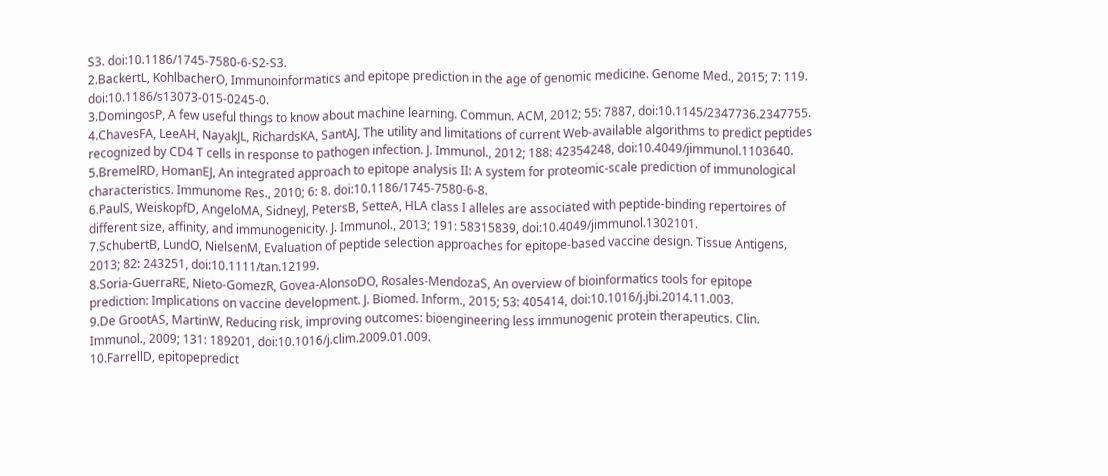S3. doi:10.1186/1745-7580-6-S2-S3.
2.BackertL, KohlbacherO, Immunoinformatics and epitope prediction in the age of genomic medicine. Genome Med., 2015; 7: 119. doi:10.1186/s13073-015-0245-0.
3.DomingosP, A few useful things to know about machine learning. Commun. ACM, 2012; 55: 7887, doi:10.1145/2347736.2347755.
4.ChavesFA, LeeAH, NayakJL, RichardsKA, SantAJ, The utility and limitations of current Web-available algorithms to predict peptides recognized by CD4 T cells in response to pathogen infection. J. Immunol., 2012; 188: 42354248, doi:10.4049/jimmunol.1103640.
5.BremelRD, HomanEJ, An integrated approach to epitope analysis II: A system for proteomic-scale prediction of immunological characteristics. Immunome Res., 2010; 6: 8. doi:10.1186/1745-7580-6-8.
6.PaulS, WeiskopfD, AngeloMA, SidneyJ, PetersB, SetteA, HLA class I alleles are associated with peptide-binding repertoires of different size, affinity, and immunogenicity. J. Immunol., 2013; 191: 58315839, doi:10.4049/jimmunol.1302101.
7.SchubertB, LundO, NielsenM, Evaluation of peptide selection approaches for epitope-based vaccine design. Tissue Antigens, 2013; 82: 243251, doi:10.1111/tan.12199.
8.Soria-GuerraRE, Nieto-GomezR, Govea-AlonsoDO, Rosales-MendozaS, An overview of bioinformatics tools for epitope prediction: Implications on vaccine development. J. Biomed. Inform., 2015; 53: 405414, doi:10.1016/j.jbi.2014.11.003.
9.De GrootAS, MartinW, Reducing risk, improving outcomes: bioengineering less immunogenic protein therapeutics. Clin. Immunol., 2009; 131: 189201, doi:10.1016/j.clim.2009.01.009.
10.FarrellD, epitopepredict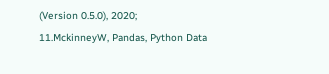(Version 0.5.0), 2020;
11.MckinneyW, Pandas, Python Data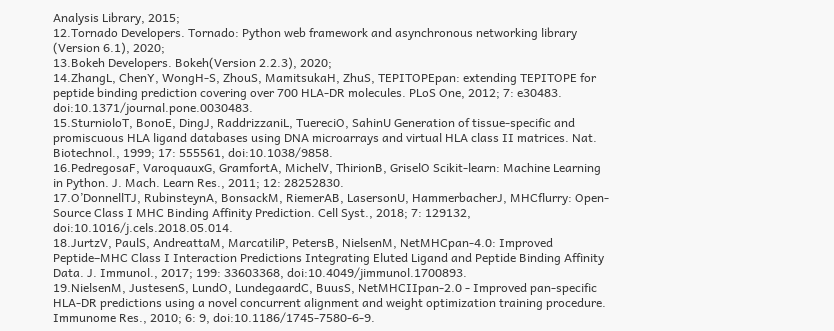Analysis Library, 2015;
12.Tornado Developers. Tornado: Python web framework and asynchronous networking library (Version 6.1), 2020;
13.Bokeh Developers. Bokeh(Version 2.2.3), 2020;
14.ZhangL, ChenY, WongH-S, ZhouS, MamitsukaH, ZhuS, TEPITOPEpan: extending TEPITOPE for peptide binding prediction covering over 700 HLA-DR molecules. PLoS One, 2012; 7: e30483. doi:10.1371/journal.pone.0030483.
15.SturnioloT, BonoE, DingJ, RaddrizzaniL, TuereciO, SahinU Generation of tissue-specific and promiscuous HLA ligand databases using DNA microarrays and virtual HLA class II matrices. Nat. Biotechnol., 1999; 17: 555561, doi:10.1038/9858.
16.PedregosaF, VaroquauxG, GramfortA, MichelV, ThirionB, GriselO Scikit-learn: Machine Learning in Python. J. Mach. Learn Res., 2011; 12: 28252830.
17.O’DonnellTJ, RubinsteynA, BonsackM, RiemerAB, LasersonU, HammerbacherJ, MHCflurry: Open-Source Class I MHC Binding Affinity Prediction. Cell Syst., 2018; 7: 129132, doi:10.1016/j.cels.2018.05.014.
18.JurtzV, PaulS, AndreattaM, MarcatiliP, PetersB, NielsenM, NetMHCpan-4.0: Improved Peptide–MHC Class I Interaction Predictions Integrating Eluted Ligand and Peptide Binding Affinity Data. J. Immunol., 2017; 199: 33603368, doi:10.4049/jimmunol.1700893.
19.NielsenM, JustesenS, LundO, LundegaardC, BuusS, NetMHCIIpan-2.0 - Improved pan-specific HLA-DR predictions using a novel concurrent alignment and weight optimization training procedure. Immunome Res., 2010; 6: 9, doi:10.1186/1745-7580-6-9.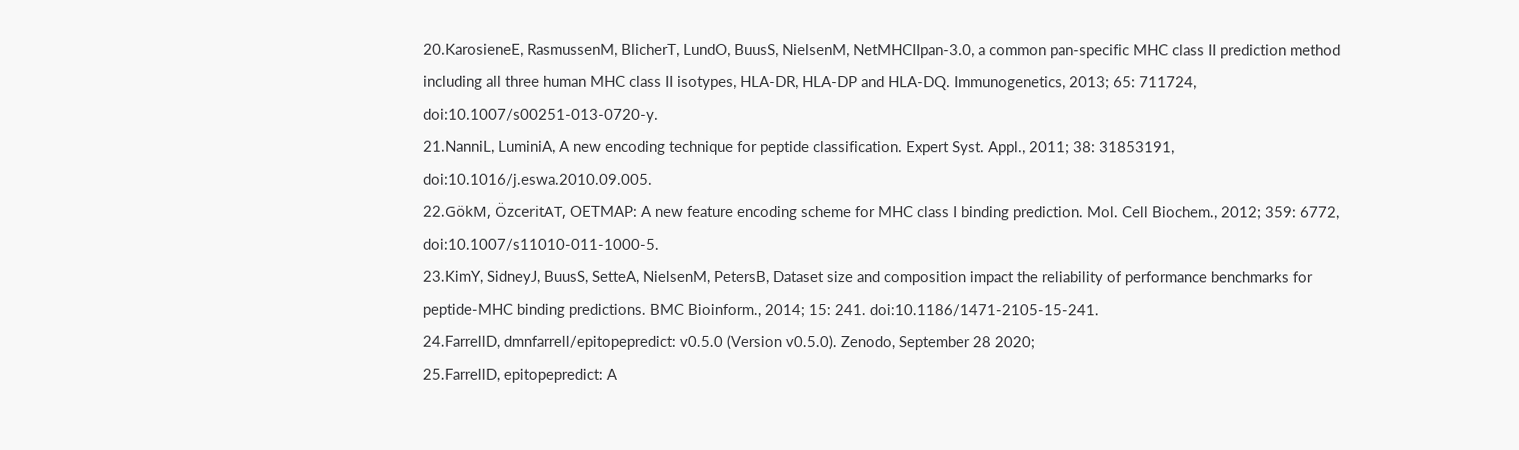20.KarosieneE, RasmussenM, BlicherT, LundO, BuusS, NielsenM, NetMHCIIpan-3.0, a common pan-specific MHC class II prediction method including all three human MHC class II isotypes, HLA-DR, HLA-DP and HLA-DQ. Immunogenetics, 2013; 65: 711724, doi:10.1007/s00251-013-0720-y.
21.NanniL, LuminiA, A new encoding technique for peptide classification. Expert Syst. Appl., 2011; 38: 31853191, doi:10.1016/j.eswa.2010.09.005.
22.GökM, ÖzceritAT, OETMAP: A new feature encoding scheme for MHC class I binding prediction. Mol. Cell Biochem., 2012; 359: 6772, doi:10.1007/s11010-011-1000-5.
23.KimY, SidneyJ, BuusS, SetteA, NielsenM, PetersB, Dataset size and composition impact the reliability of performance benchmarks for peptide-MHC binding predictions. BMC Bioinform., 2014; 15: 241. doi:10.1186/1471-2105-15-241.
24.FarrellD, dmnfarrell/epitopepredict: v0.5.0 (Version v0.5.0). Zenodo, September 28 2020;
25.FarrellD, epitopepredict: A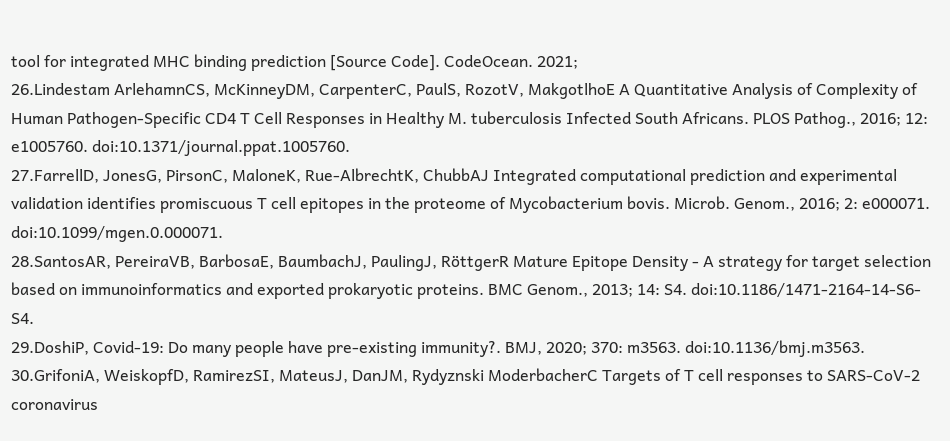tool for integrated MHC binding prediction [Source Code]. CodeOcean. 2021;
26.Lindestam ArlehamnCS, McKinneyDM, CarpenterC, PaulS, RozotV, MakgotlhoE A Quantitative Analysis of Complexity of Human Pathogen-Specific CD4 T Cell Responses in Healthy M. tuberculosis Infected South Africans. PLOS Pathog., 2016; 12: e1005760. doi:10.1371/journal.ppat.1005760.
27.FarrellD, JonesG, PirsonC, MaloneK, Rue-AlbrechtK, ChubbAJ Integrated computational prediction and experimental validation identifies promiscuous T cell epitopes in the proteome of Mycobacterium bovis. Microb. Genom., 2016; 2: e000071. doi:10.1099/mgen.0.000071.
28.SantosAR, PereiraVB, BarbosaE, BaumbachJ, PaulingJ, RöttgerR Mature Epitope Density - A strategy for target selection based on immunoinformatics and exported prokaryotic proteins. BMC Genom., 2013; 14: S4. doi:10.1186/1471-2164-14-S6-S4.
29.DoshiP, Covid-19: Do many people have pre-existing immunity?. BMJ, 2020; 370: m3563. doi:10.1136/bmj.m3563.
30.GrifoniA, WeiskopfD, RamirezSI, MateusJ, DanJM, Rydyznski ModerbacherC Targets of T cell responses to SARS-CoV-2 coronavirus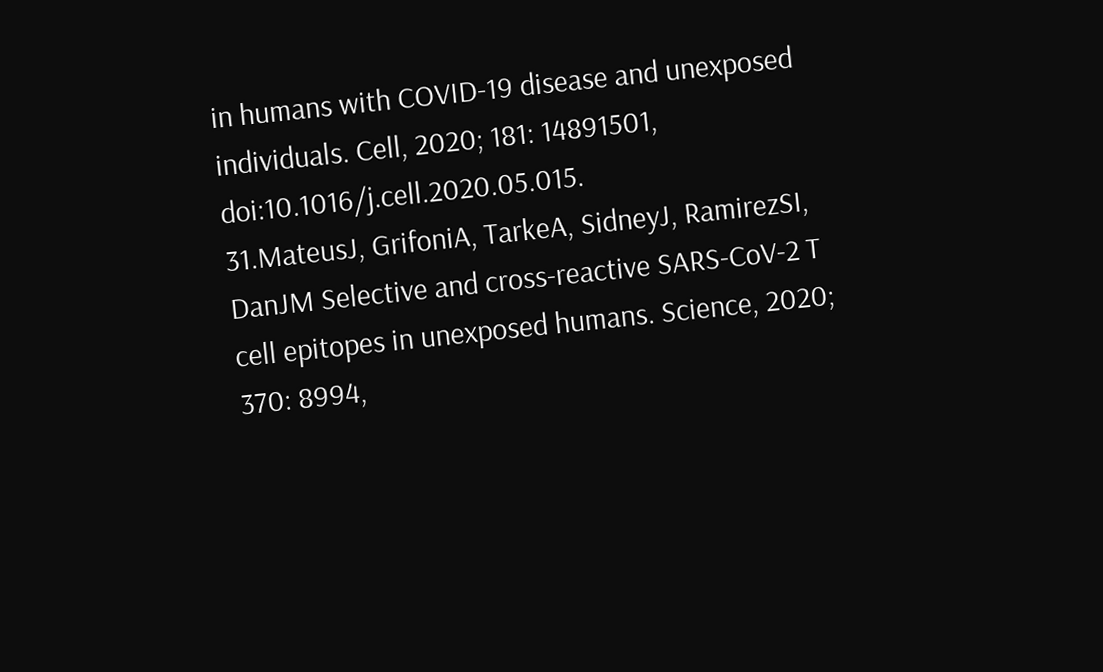in humans with COVID-19 disease and unexposed individuals. Cell, 2020; 181: 14891501, doi:10.1016/j.cell.2020.05.015.
31.MateusJ, GrifoniA, TarkeA, SidneyJ, RamirezSI, DanJM Selective and cross-reactive SARS-CoV-2 T cell epitopes in unexposed humans. Science, 2020; 370: 8994,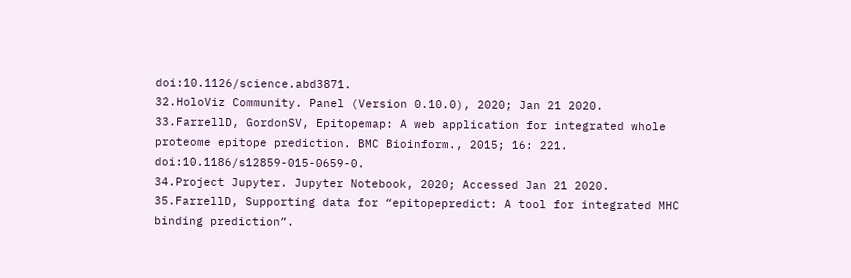doi:10.1126/science.abd3871.
32.HoloViz Community. Panel (Version 0.10.0), 2020; Jan 21 2020.
33.FarrellD, GordonSV, Epitopemap: A web application for integrated whole proteome epitope prediction. BMC Bioinform., 2015; 16: 221. doi:10.1186/s12859-015-0659-0.
34.Project Jupyter. Jupyter Notebook, 2020; Accessed Jan 21 2020.
35.FarrellD, Supporting data for “epitopepredict: A tool for integrated MHC binding prediction”.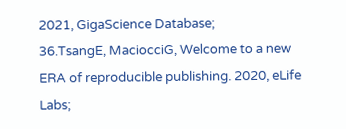2021, GigaScience Database;
36.TsangE, MaciocciG, Welcome to a new ERA of reproducible publishing. 2020, eLife Labs;